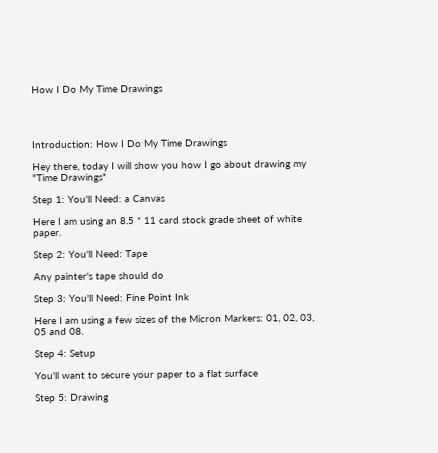How I Do My Time Drawings




Introduction: How I Do My Time Drawings

Hey there, today I will show you how I go about drawing my "Time Drawings"

Step 1: You'll Need: a Canvas

Here I am using an 8.5 * 11 card stock grade sheet of white paper.

Step 2: You'll Need: Tape

Any painter's tape should do

Step 3: You'll Need: Fine Point Ink

Here I am using a few sizes of the Micron Markers: 01, 02, 03, 05 and 08.

Step 4: Setup

You'll want to secure your paper to a flat surface

Step 5: Drawing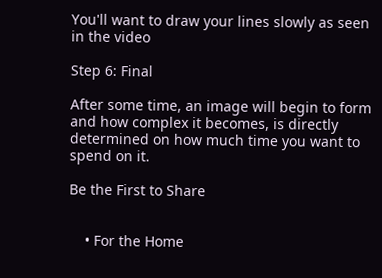You'll want to draw your lines slowly as seen in the video

Step 6: Final

After some time, an image will begin to form and how complex it becomes, is directly determined on how much time you want to spend on it.

Be the First to Share


    • For the Home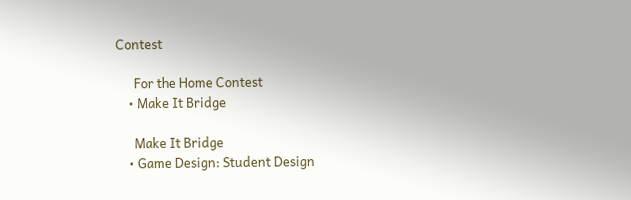Contest

      For the Home Contest
    • Make It Bridge

      Make It Bridge
    • Game Design: Student Design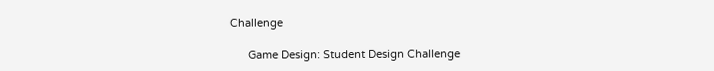Challenge

      Game Design: Student Design Challenge